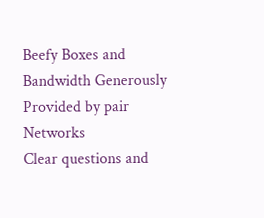Beefy Boxes and Bandwidth Generously Provided by pair Networks
Clear questions and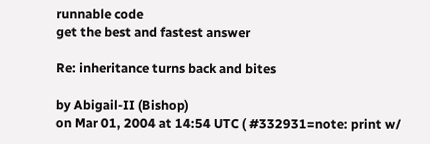runnable code
get the best and fastest answer

Re: inheritance turns back and bites

by Abigail-II (Bishop)
on Mar 01, 2004 at 14:54 UTC ( #332931=note: print w/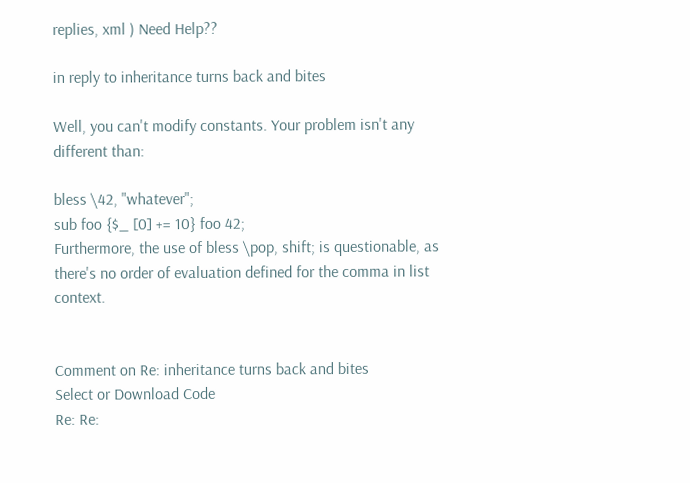replies, xml ) Need Help??

in reply to inheritance turns back and bites

Well, you can't modify constants. Your problem isn't any different than:

bless \42, "whatever";
sub foo {$_ [0] += 10} foo 42;
Furthermore, the use of bless \pop, shift; is questionable, as there's no order of evaluation defined for the comma in list context.


Comment on Re: inheritance turns back and bites
Select or Download Code
Re: Re: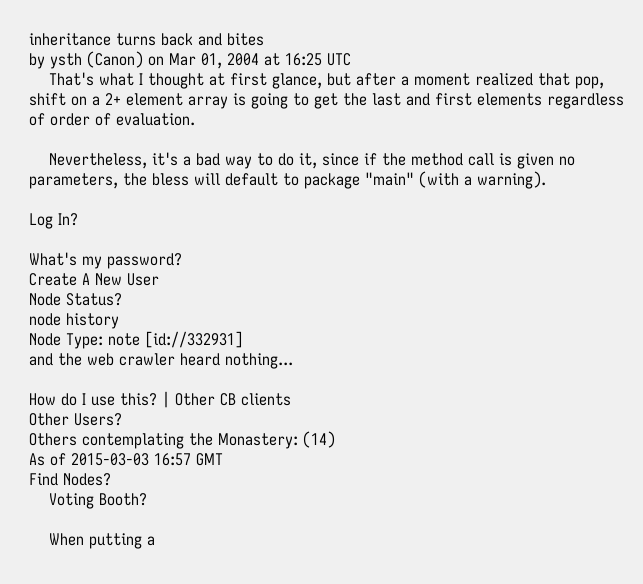inheritance turns back and bites
by ysth (Canon) on Mar 01, 2004 at 16:25 UTC
    That's what I thought at first glance, but after a moment realized that pop, shift on a 2+ element array is going to get the last and first elements regardless of order of evaluation.

    Nevertheless, it's a bad way to do it, since if the method call is given no parameters, the bless will default to package "main" (with a warning).

Log In?

What's my password?
Create A New User
Node Status?
node history
Node Type: note [id://332931]
and the web crawler heard nothing...

How do I use this? | Other CB clients
Other Users?
Others contemplating the Monastery: (14)
As of 2015-03-03 16:57 GMT
Find Nodes?
    Voting Booth?

    When putting a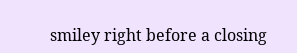smiley right before a closing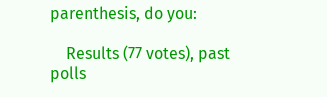parenthesis, do you:

    Results (77 votes), past polls